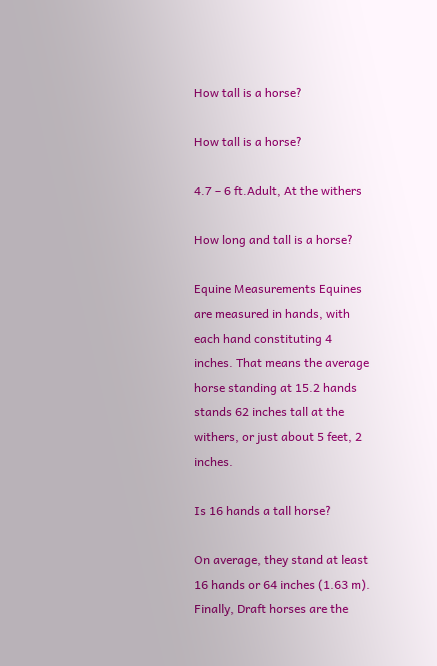How tall is a horse?

How tall is a horse?

4.7 – 6 ft.Adult, At the withers

How long and tall is a horse?

Equine Measurements Equines are measured in hands, with each hand constituting 4 inches. That means the average horse standing at 15.2 hands stands 62 inches tall at the withers, or just about 5 feet, 2 inches.

Is 16 hands a tall horse?

On average, they stand at least 16 hands or 64 inches (1.63 m). Finally, Draft horses are the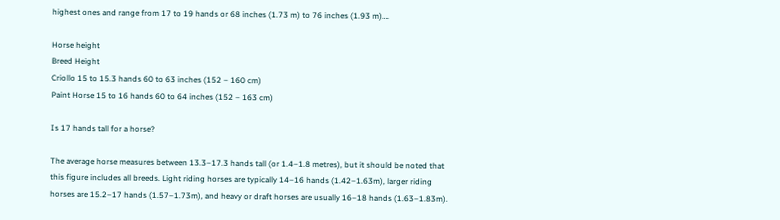highest ones and range from 17 to 19 hands or 68 inches (1.73 m) to 76 inches (1.93 m)….

Horse height
Breed Height
Criollo 15 to 15.3 hands 60 to 63 inches (152 – 160 cm)
Paint Horse 15 to 16 hands 60 to 64 inches (152 – 163 cm)

Is 17 hands tall for a horse?

The average horse measures between 13.3–17.3 hands tall (or 1.4–1.8 metres), but it should be noted that this figure includes all breeds. Light riding horses are typically 14–16 hands (1.42–1.63m), larger riding horses are 15.2–17 hands (1.57–1.73m), and heavy or draft horses are usually 16–18 hands (1.63–1.83m).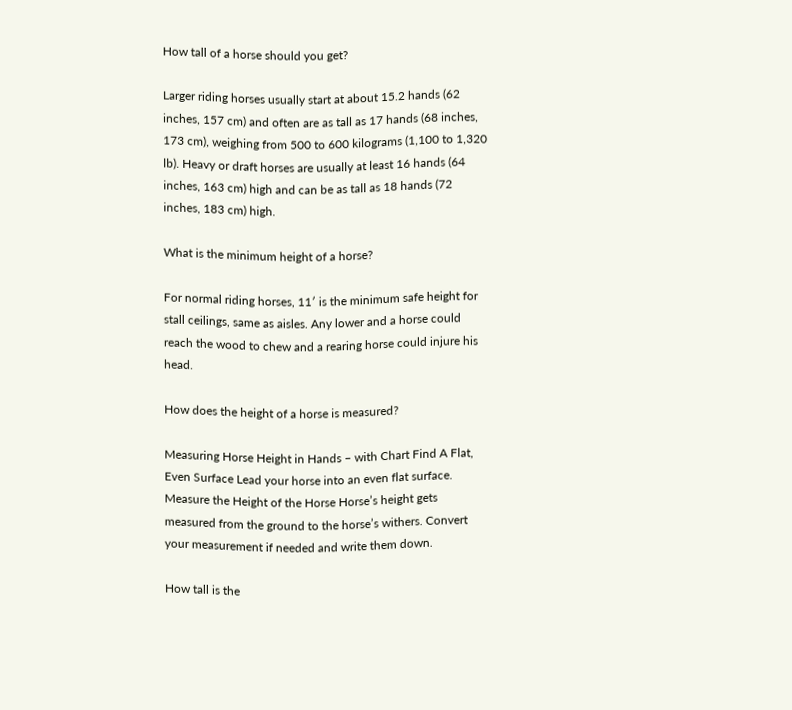How tall of a horse should you get?

Larger riding horses usually start at about 15.2 hands (62 inches, 157 cm) and often are as tall as 17 hands (68 inches, 173 cm), weighing from 500 to 600 kilograms (1,100 to 1,320 lb). Heavy or draft horses are usually at least 16 hands (64 inches, 163 cm) high and can be as tall as 18 hands (72 inches, 183 cm) high.

What is the minimum height of a horse?

For normal riding horses, 11′ is the minimum safe height for stall ceilings, same as aisles. Any lower and a horse could reach the wood to chew and a rearing horse could injure his head.

How does the height of a horse is measured?

Measuring Horse Height in Hands – with Chart Find A Flat, Even Surface Lead your horse into an even flat surface. Measure the Height of the Horse Horse’s height gets measured from the ground to the horse’s withers. Convert your measurement if needed and write them down.

How tall is the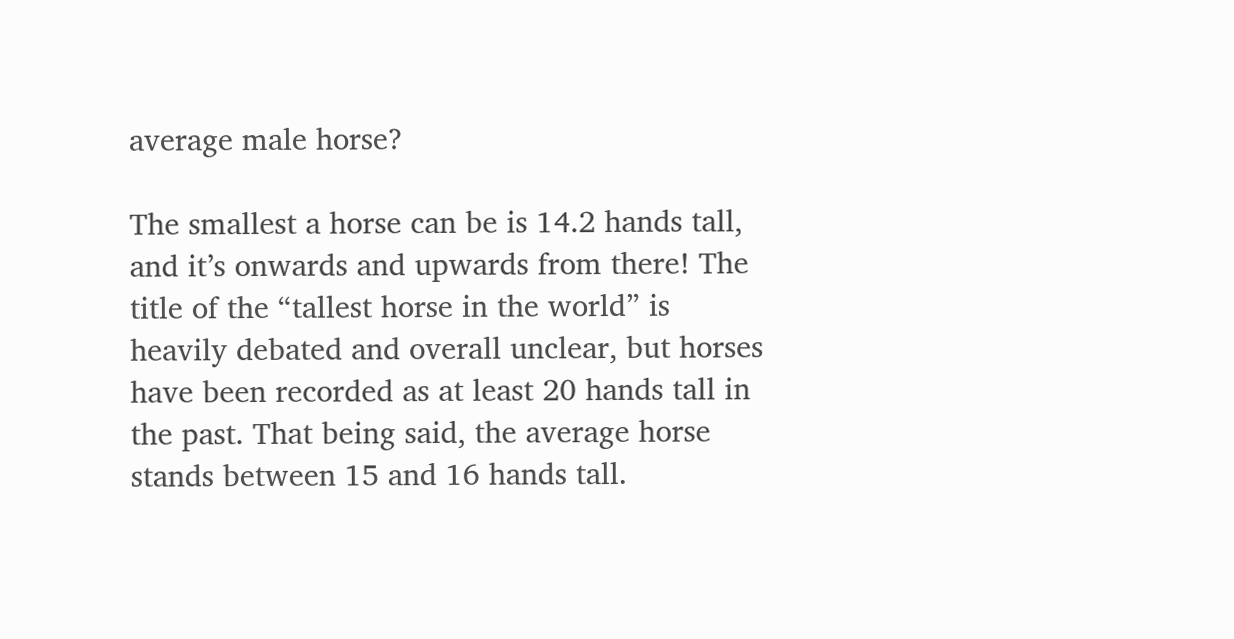average male horse?

The smallest a horse can be is 14.2 hands tall, and it’s onwards and upwards from there! The title of the “tallest horse in the world” is heavily debated and overall unclear, but horses have been recorded as at least 20 hands tall in the past. That being said, the average horse stands between 15 and 16 hands tall.